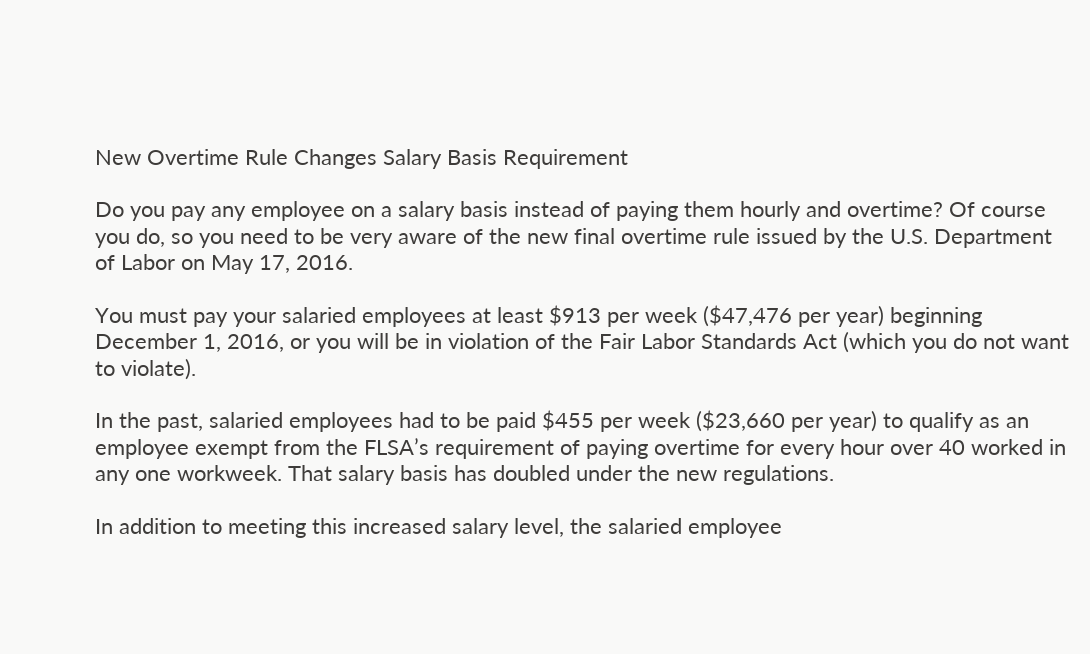New Overtime Rule Changes Salary Basis Requirement

Do you pay any employee on a salary basis instead of paying them hourly and overtime? Of course you do, so you need to be very aware of the new final overtime rule issued by the U.S. Department of Labor on May 17, 2016.

You must pay your salaried employees at least $913 per week ($47,476 per year) beginning December 1, 2016, or you will be in violation of the Fair Labor Standards Act (which you do not want to violate).

In the past, salaried employees had to be paid $455 per week ($23,660 per year) to qualify as an employee exempt from the FLSA’s requirement of paying overtime for every hour over 40 worked in any one workweek. That salary basis has doubled under the new regulations.

In addition to meeting this increased salary level, the salaried employee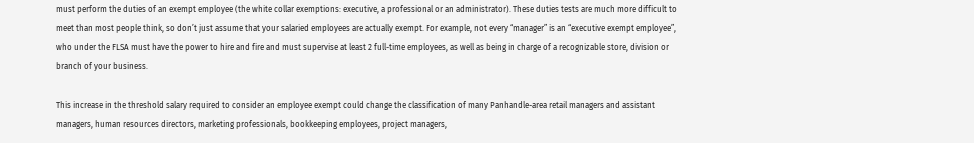must perform the duties of an exempt employee (the white collar exemptions: executive, a professional or an administrator). These duties tests are much more difficult to meet than most people think, so don’t just assume that your salaried employees are actually exempt. For example, not every “manager” is an “executive exempt employee”, who under the FLSA must have the power to hire and fire and must supervise at least 2 full-time employees, as well as being in charge of a recognizable store, division or branch of your business.

This increase in the threshold salary required to consider an employee exempt could change the classification of many Panhandle-area retail managers and assistant managers, human resources directors, marketing professionals, bookkeeping employees, project managers,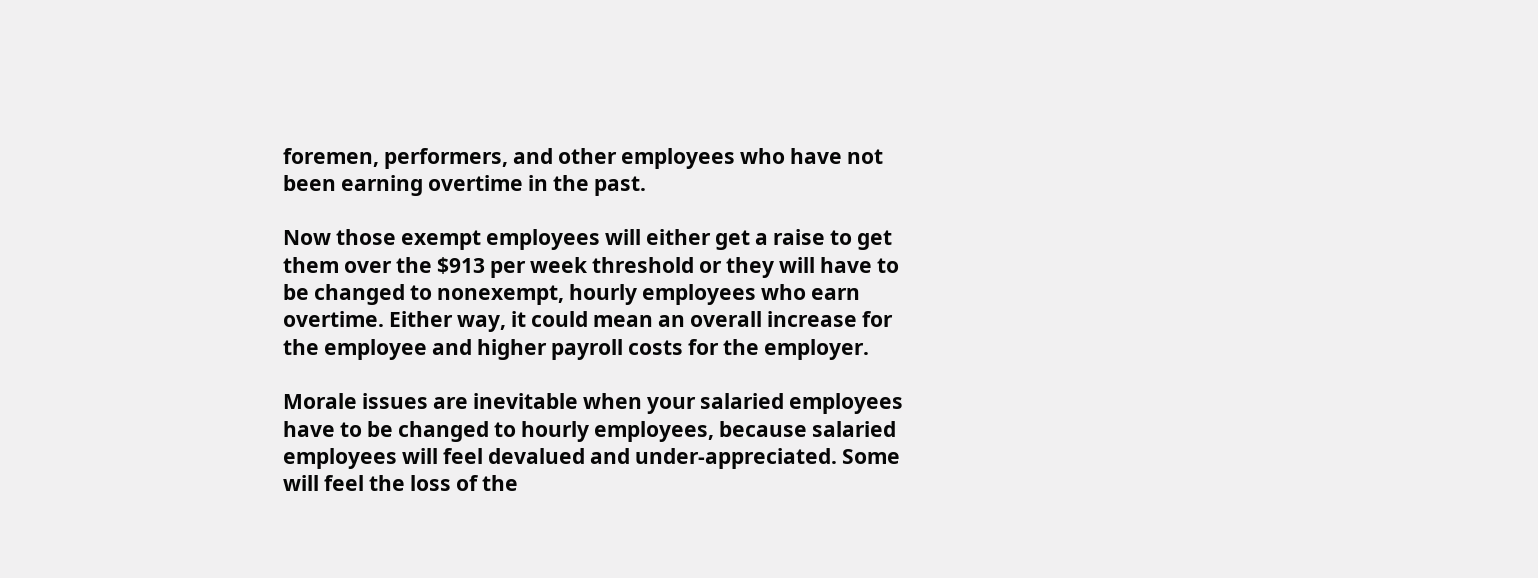foremen, performers, and other employees who have not been earning overtime in the past.

Now those exempt employees will either get a raise to get them over the $913 per week threshold or they will have to be changed to nonexempt, hourly employees who earn overtime. Either way, it could mean an overall increase for the employee and higher payroll costs for the employer.

Morale issues are inevitable when your salaried employees have to be changed to hourly employees, because salaried employees will feel devalued and under-appreciated. Some will feel the loss of the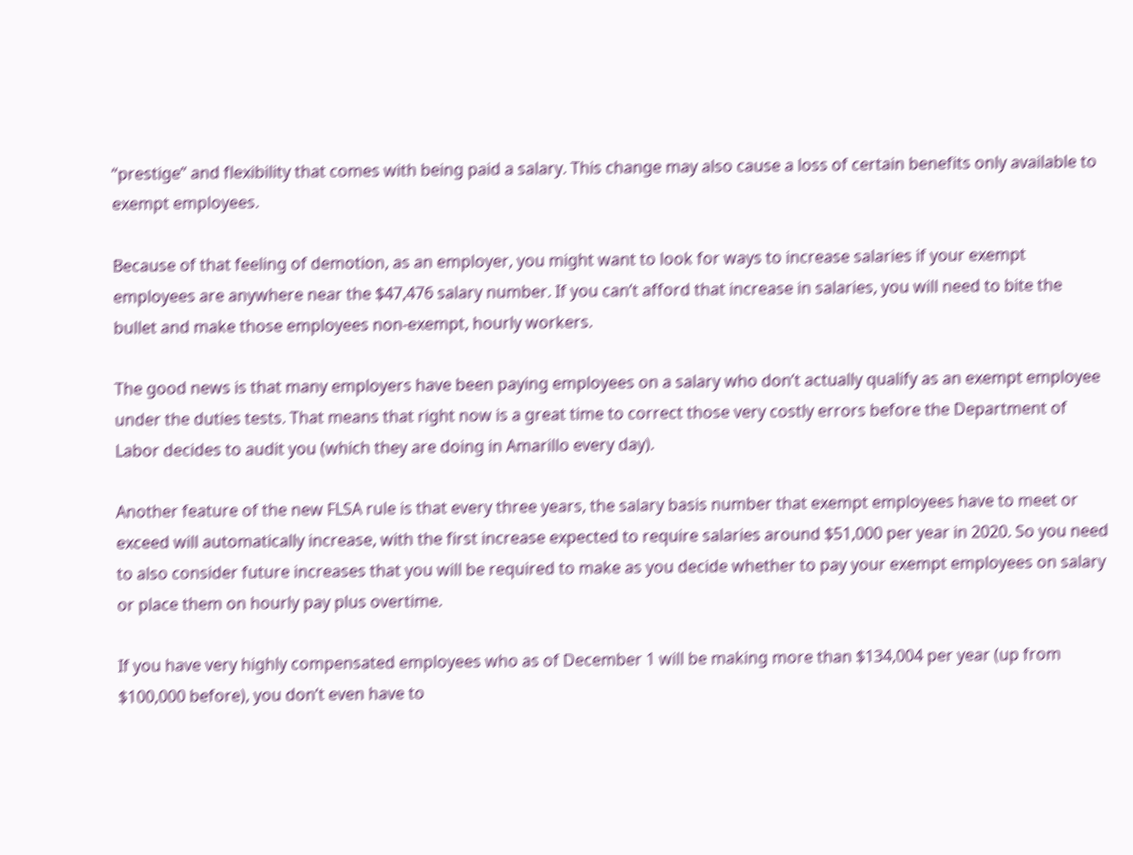“prestige” and flexibility that comes with being paid a salary. This change may also cause a loss of certain benefits only available to exempt employees.

Because of that feeling of demotion, as an employer, you might want to look for ways to increase salaries if your exempt employees are anywhere near the $47,476 salary number. If you can’t afford that increase in salaries, you will need to bite the bullet and make those employees non-exempt, hourly workers.

The good news is that many employers have been paying employees on a salary who don’t actually qualify as an exempt employee under the duties tests. That means that right now is a great time to correct those very costly errors before the Department of Labor decides to audit you (which they are doing in Amarillo every day).

Another feature of the new FLSA rule is that every three years, the salary basis number that exempt employees have to meet or exceed will automatically increase, with the first increase expected to require salaries around $51,000 per year in 2020. So you need to also consider future increases that you will be required to make as you decide whether to pay your exempt employees on salary or place them on hourly pay plus overtime.

If you have very highly compensated employees who as of December 1 will be making more than $134,004 per year (up from $100,000 before), you don’t even have to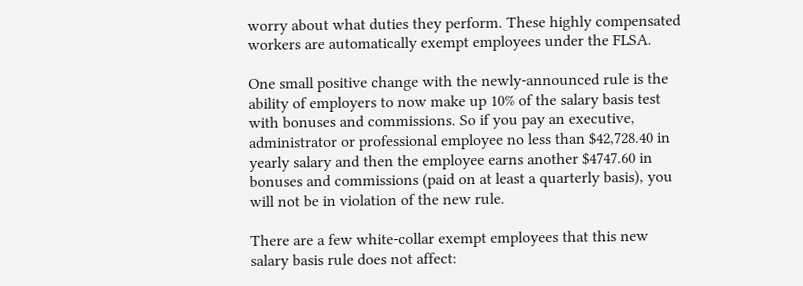worry about what duties they perform. These highly compensated workers are automatically exempt employees under the FLSA.

One small positive change with the newly-announced rule is the ability of employers to now make up 10% of the salary basis test with bonuses and commissions. So if you pay an executive, administrator or professional employee no less than $42,728.40 in yearly salary and then the employee earns another $4747.60 in bonuses and commissions (paid on at least a quarterly basis), you will not be in violation of the new rule.

There are a few white-collar exempt employees that this new salary basis rule does not affect: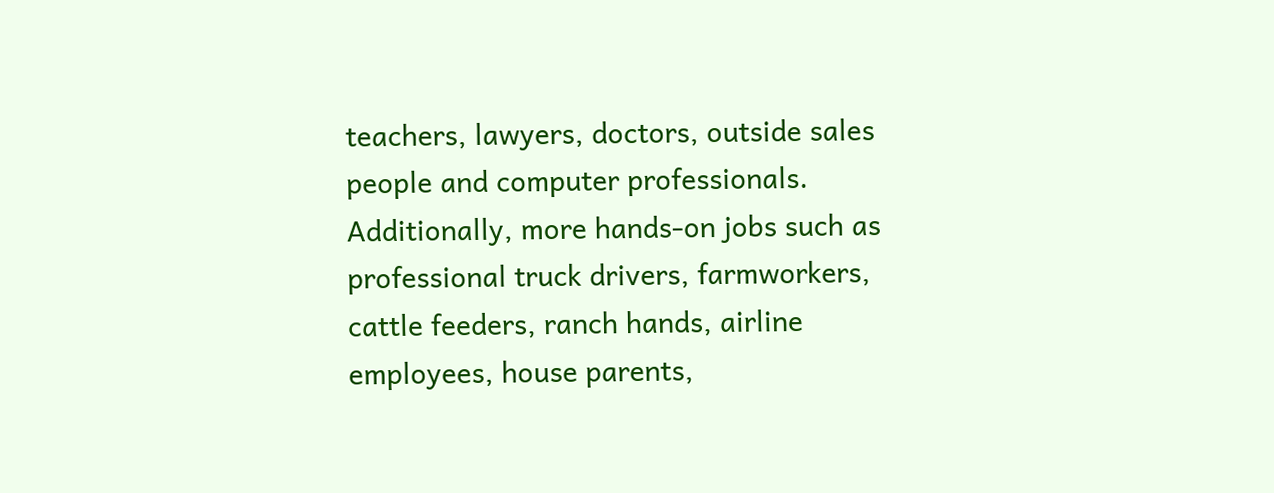teachers, lawyers, doctors, outside sales people and computer professionals. Additionally, more hands-on jobs such as professional truck drivers, farmworkers, cattle feeders, ranch hands, airline employees, house parents,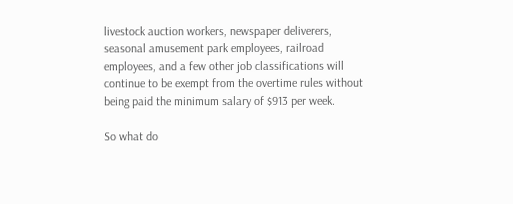livestock auction workers, newspaper deliverers, seasonal amusement park employees, railroad employees, and a few other job classifications will continue to be exempt from the overtime rules without being paid the minimum salary of $913 per week.

So what do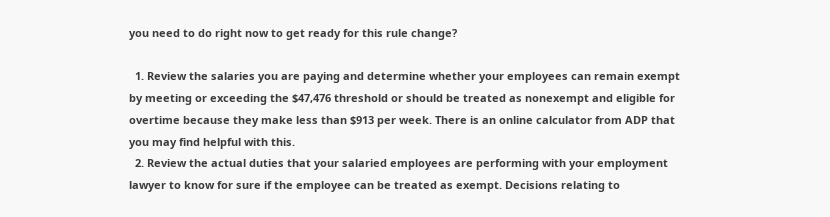you need to do right now to get ready for this rule change?

  1. Review the salaries you are paying and determine whether your employees can remain exempt by meeting or exceeding the $47,476 threshold or should be treated as nonexempt and eligible for overtime because they make less than $913 per week. There is an online calculator from ADP that you may find helpful with this.
  2. Review the actual duties that your salaried employees are performing with your employment lawyer to know for sure if the employee can be treated as exempt. Decisions relating to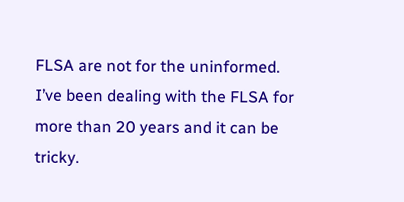FLSA are not for the uninformed. I’ve been dealing with the FLSA for more than 20 years and it can be tricky.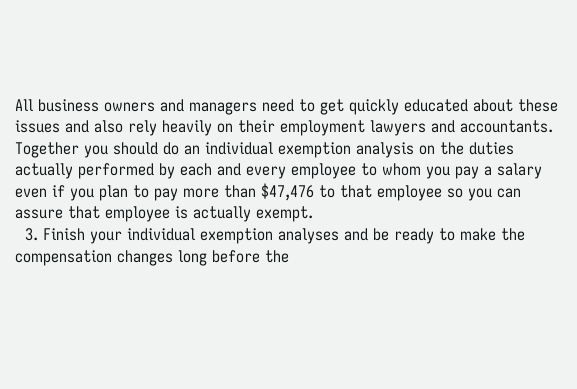All business owners and managers need to get quickly educated about these issues and also rely heavily on their employment lawyers and accountants. Together you should do an individual exemption analysis on the duties actually performed by each and every employee to whom you pay a salary even if you plan to pay more than $47,476 to that employee so you can assure that employee is actually exempt.
  3. Finish your individual exemption analyses and be ready to make the compensation changes long before the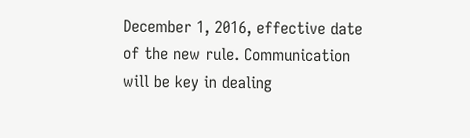December 1, 2016, effective date of the new rule. Communication will be key in dealing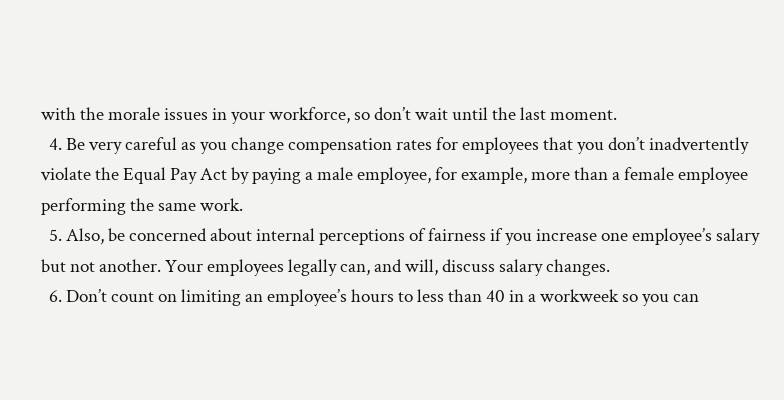with the morale issues in your workforce, so don’t wait until the last moment.
  4. Be very careful as you change compensation rates for employees that you don’t inadvertently violate the Equal Pay Act by paying a male employee, for example, more than a female employee performing the same work.
  5. Also, be concerned about internal perceptions of fairness if you increase one employee’s salary but not another. Your employees legally can, and will, discuss salary changes.
  6. Don’t count on limiting an employee’s hours to less than 40 in a workweek so you can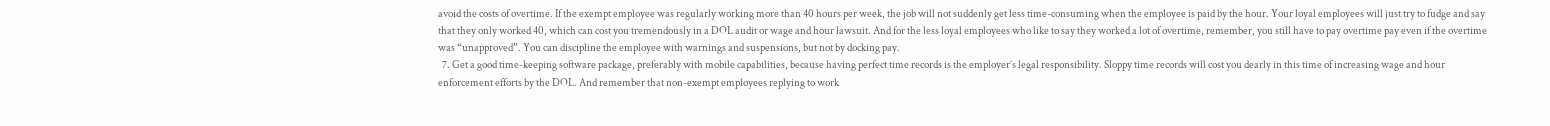avoid the costs of overtime. If the exempt employee was regularly working more than 40 hours per week, the job will not suddenly get less time-consuming when the employee is paid by the hour. Your loyal employees will just try to fudge and say that they only worked 40, which can cost you tremendously in a DOL audit or wage and hour lawsuit. And for the less loyal employees who like to say they worked a lot of overtime, remember, you still have to pay overtime pay even if the overtime was “unapproved”. You can discipline the employee with warnings and suspensions, but not by docking pay.
  7. Get a good time-keeping software package, preferably with mobile capabilities, because having perfect time records is the employer’s legal responsibility. Sloppy time records will cost you dearly in this time of increasing wage and hour enforcement efforts by the DOL. And remember that non-exempt employees replying to work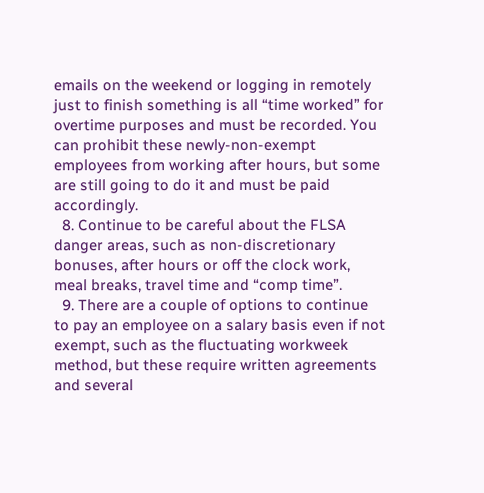emails on the weekend or logging in remotely just to finish something is all “time worked” for overtime purposes and must be recorded. You can prohibit these newly-non-exempt employees from working after hours, but some are still going to do it and must be paid accordingly.
  8. Continue to be careful about the FLSA danger areas, such as non-discretionary bonuses, after hours or off the clock work, meal breaks, travel time and “comp time”.
  9. There are a couple of options to continue to pay an employee on a salary basis even if not exempt, such as the fluctuating workweek method, but these require written agreements and several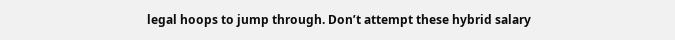legal hoops to jump through. Don’t attempt these hybrid salary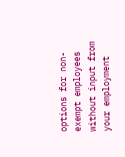options for non-exempt employees without input from your employment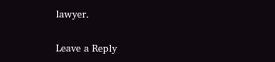lawyer.

Leave a Reply